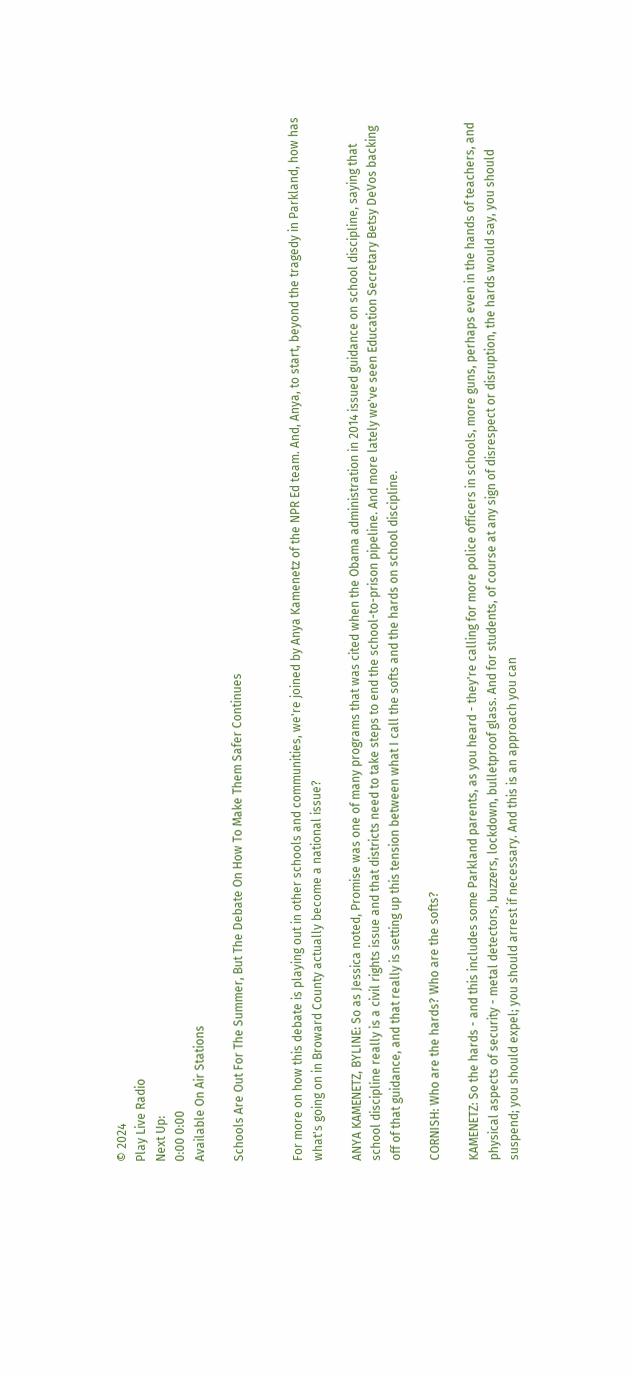© 2024
Play Live Radio
Next Up:
0:00 0:00
Available On Air Stations

Schools Are Out For The Summer, But The Debate On How To Make Them Safer Continues


For more on how this debate is playing out in other schools and communities, we're joined by Anya Kamenetz of the NPR Ed team. And, Anya, to start, beyond the tragedy in Parkland, how has what's going on in Broward County actually become a national issue?

ANYA KAMENETZ, BYLINE: So as Jessica noted, Promise was one of many programs that was cited when the Obama administration in 2014 issued guidance on school discipline, saying that school discipline really is a civil rights issue and that districts need to take steps to end the school-to-prison pipeline. And more lately we've seen Education Secretary Betsy DeVos backing off of that guidance, and that really is setting up this tension between what I call the softs and the hards on school discipline.

CORNISH: Who are the hards? Who are the softs?

KAMENETZ: So the hards - and this includes some Parkland parents, as you heard - they're calling for more police officers in schools, more guns, perhaps even in the hands of teachers, and physical aspects of security - metal detectors, buzzers, lockdown, bulletproof glass. And for students, of course at any sign of disrespect or disruption, the hards would say, you should suspend; you should expel; you should arrest if necessary. And this is an approach you can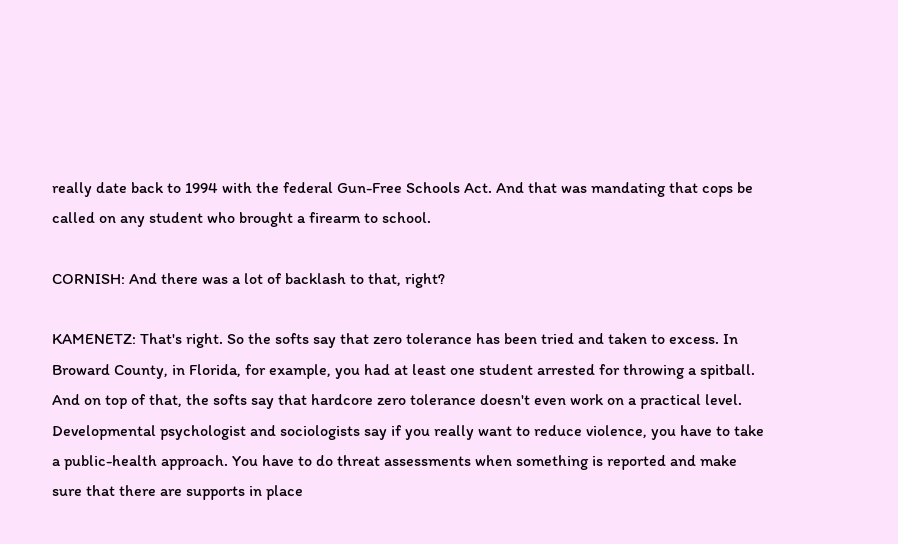really date back to 1994 with the federal Gun-Free Schools Act. And that was mandating that cops be called on any student who brought a firearm to school.

CORNISH: And there was a lot of backlash to that, right?

KAMENETZ: That's right. So the softs say that zero tolerance has been tried and taken to excess. In Broward County, in Florida, for example, you had at least one student arrested for throwing a spitball. And on top of that, the softs say that hardcore zero tolerance doesn't even work on a practical level. Developmental psychologist and sociologists say if you really want to reduce violence, you have to take a public-health approach. You have to do threat assessments when something is reported and make sure that there are supports in place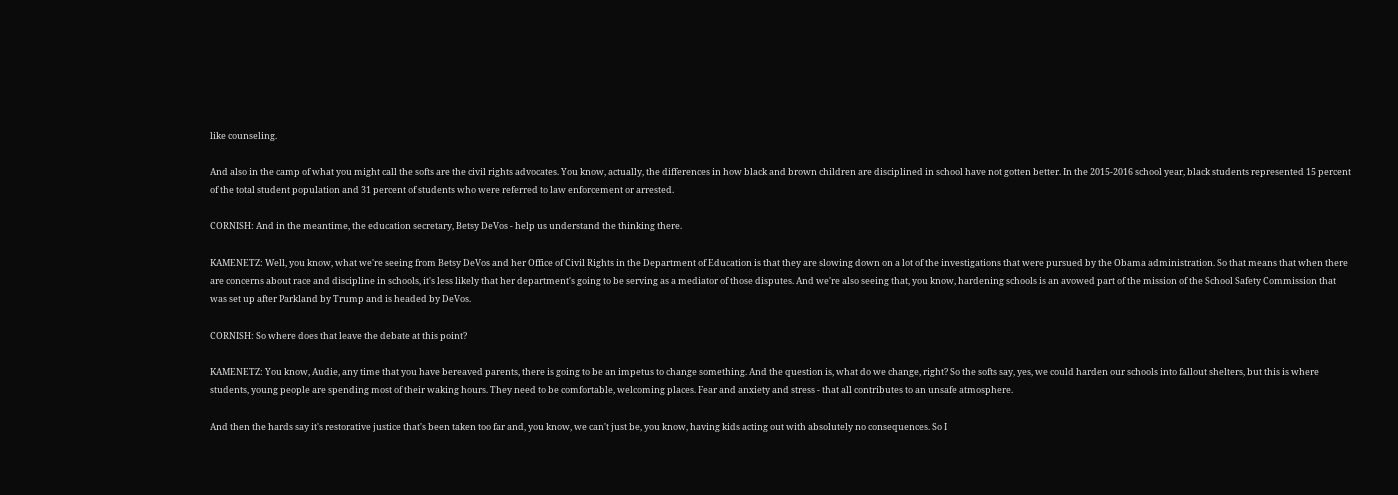like counseling.

And also in the camp of what you might call the softs are the civil rights advocates. You know, actually, the differences in how black and brown children are disciplined in school have not gotten better. In the 2015-2016 school year, black students represented 15 percent of the total student population and 31 percent of students who were referred to law enforcement or arrested.

CORNISH: And in the meantime, the education secretary, Betsy DeVos - help us understand the thinking there.

KAMENETZ: Well, you know, what we're seeing from Betsy DeVos and her Office of Civil Rights in the Department of Education is that they are slowing down on a lot of the investigations that were pursued by the Obama administration. So that means that when there are concerns about race and discipline in schools, it's less likely that her department's going to be serving as a mediator of those disputes. And we're also seeing that, you know, hardening schools is an avowed part of the mission of the School Safety Commission that was set up after Parkland by Trump and is headed by DeVos.

CORNISH: So where does that leave the debate at this point?

KAMENETZ: You know, Audie, any time that you have bereaved parents, there is going to be an impetus to change something. And the question is, what do we change, right? So the softs say, yes, we could harden our schools into fallout shelters, but this is where students, young people are spending most of their waking hours. They need to be comfortable, welcoming places. Fear and anxiety and stress - that all contributes to an unsafe atmosphere.

And then the hards say it's restorative justice that's been taken too far and, you know, we can't just be, you know, having kids acting out with absolutely no consequences. So I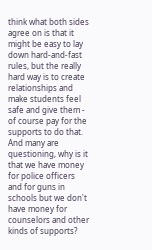think what both sides agree on is that it might be easy to lay down hard-and-fast rules, but the really hard way is to create relationships and make students feel safe and give them - of course pay for the supports to do that. And many are questioning, why is it that we have money for police officers and for guns in schools but we don't have money for counselors and other kinds of supports?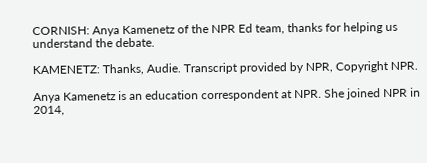CORNISH: Anya Kamenetz of the NPR Ed team, thanks for helping us understand the debate.

KAMENETZ: Thanks, Audie. Transcript provided by NPR, Copyright NPR.

Anya Kamenetz is an education correspondent at NPR. She joined NPR in 2014,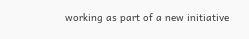working as part of a new initiative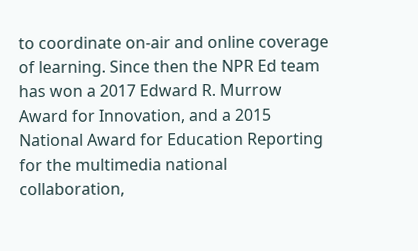to coordinate on-air and online coverage of learning. Since then the NPR Ed team has won a 2017 Edward R. Murrow Award for Innovation, and a 2015 National Award for Education Reporting for the multimedia national collaboration,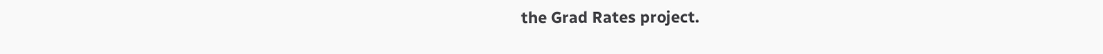the Grad Rates project.